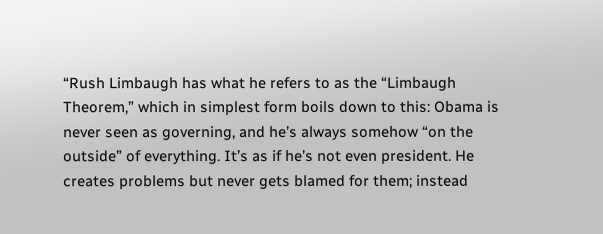“Rush Limbaugh has what he refers to as the “Limbaugh Theorem,” which in simplest form boils down to this: Obama is never seen as governing, and he’s always somehow “on the outside” of everything. It’s as if he’s not even president. He creates problems but never gets blamed for them; instead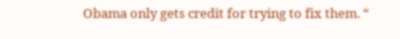Obama only gets credit for trying to fix them. “